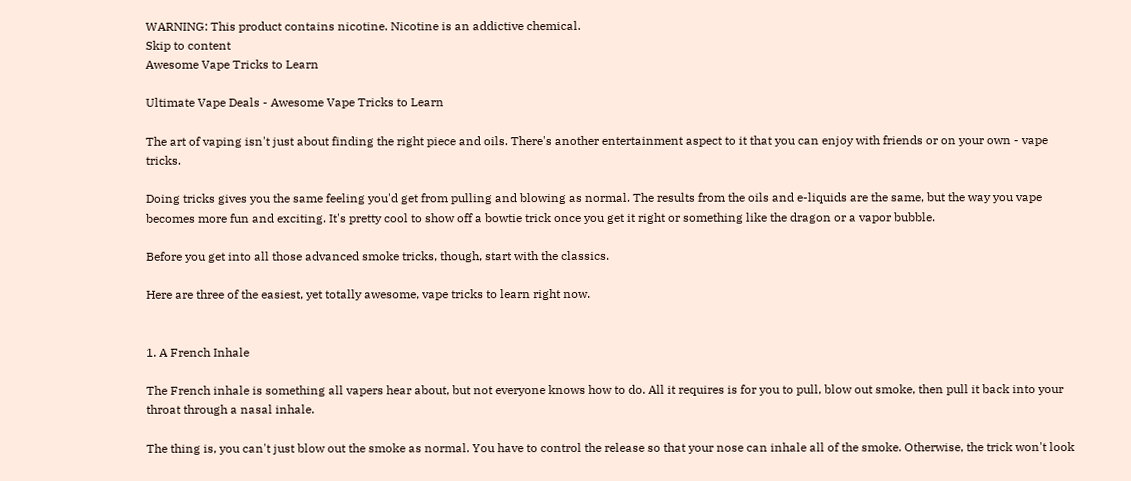WARNING: This product contains nicotine. Nicotine is an addictive chemical.
Skip to content
Awesome Vape Tricks to Learn

Ultimate Vape Deals - Awesome Vape Tricks to Learn

The art of vaping isn't just about finding the right piece and oils. There's another entertainment aspect to it that you can enjoy with friends or on your own - vape tricks.

Doing tricks gives you the same feeling you'd get from pulling and blowing as normal. The results from the oils and e-liquids are the same, but the way you vape becomes more fun and exciting. It's pretty cool to show off a bowtie trick once you get it right or something like the dragon or a vapor bubble.

Before you get into all those advanced smoke tricks, though, start with the classics.

Here are three of the easiest, yet totally awesome, vape tricks to learn right now.


1. A French Inhale

The French inhale is something all vapers hear about, but not everyone knows how to do. All it requires is for you to pull, blow out smoke, then pull it back into your throat through a nasal inhale.

The thing is, you can't just blow out the smoke as normal. You have to control the release so that your nose can inhale all of the smoke. Otherwise, the trick won't look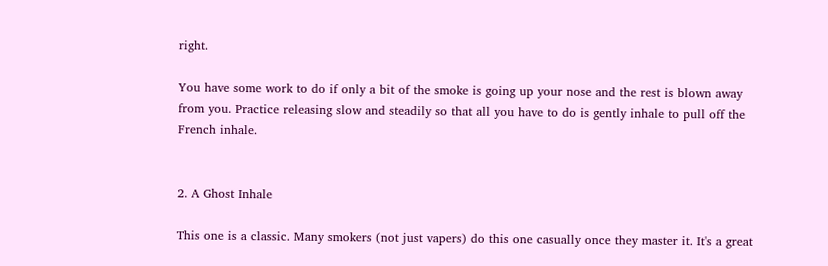right.

You have some work to do if only a bit of the smoke is going up your nose and the rest is blown away from you. Practice releasing slow and steadily so that all you have to do is gently inhale to pull off the French inhale.


2. A Ghost Inhale

This one is a classic. Many smokers (not just vapers) do this one casually once they master it. It's a great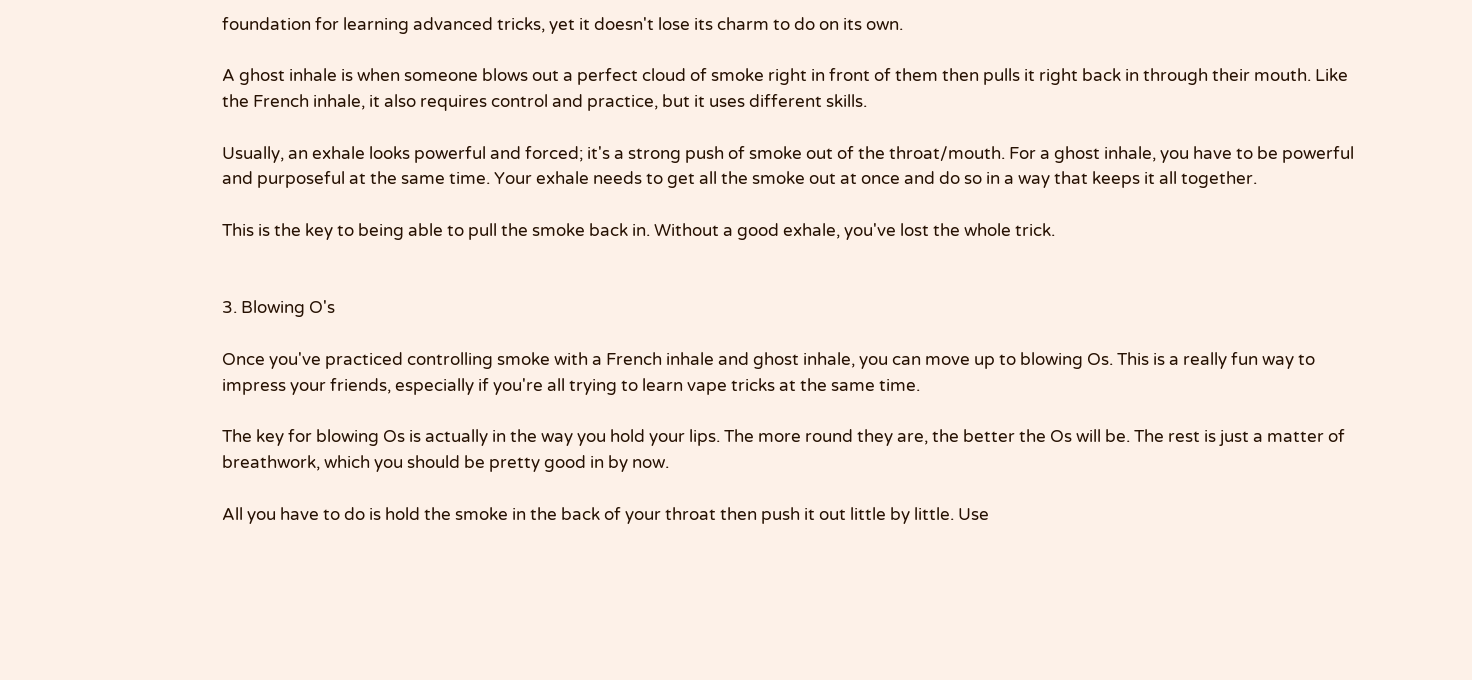foundation for learning advanced tricks, yet it doesn't lose its charm to do on its own.

A ghost inhale is when someone blows out a perfect cloud of smoke right in front of them then pulls it right back in through their mouth. Like the French inhale, it also requires control and practice, but it uses different skills.

Usually, an exhale looks powerful and forced; it's a strong push of smoke out of the throat/mouth. For a ghost inhale, you have to be powerful and purposeful at the same time. Your exhale needs to get all the smoke out at once and do so in a way that keeps it all together.

This is the key to being able to pull the smoke back in. Without a good exhale, you've lost the whole trick.


3. Blowing O's

Once you've practiced controlling smoke with a French inhale and ghost inhale, you can move up to blowing Os. This is a really fun way to impress your friends, especially if you're all trying to learn vape tricks at the same time.

The key for blowing Os is actually in the way you hold your lips. The more round they are, the better the Os will be. The rest is just a matter of breathwork, which you should be pretty good in by now.

All you have to do is hold the smoke in the back of your throat then push it out little by little. Use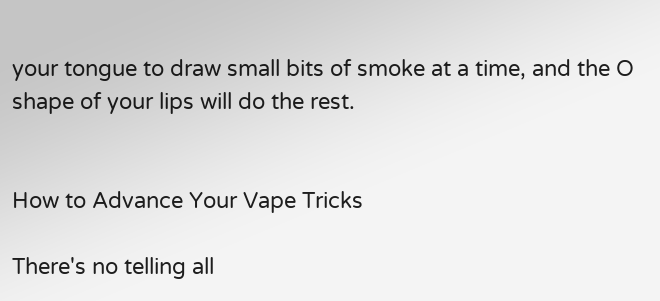your tongue to draw small bits of smoke at a time, and the O shape of your lips will do the rest.


How to Advance Your Vape Tricks

There's no telling all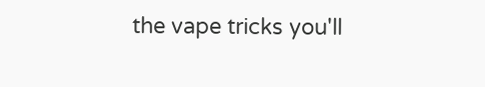the vape tricks you'll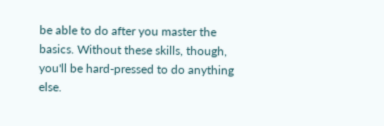be able to do after you master the basics. Without these skills, though, you'll be hard-pressed to do anything else.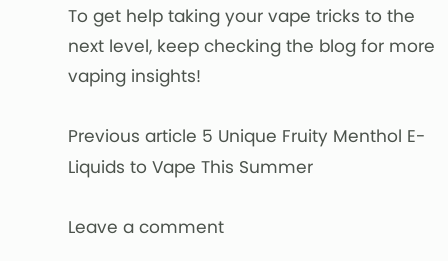To get help taking your vape tricks to the next level, keep checking the blog for more vaping insights!

Previous article 5 Unique Fruity Menthol E-Liquids to Vape This Summer

Leave a comment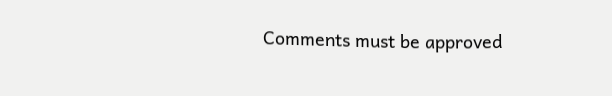Comments must be approved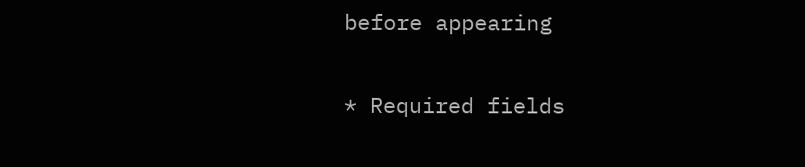before appearing

* Required fields